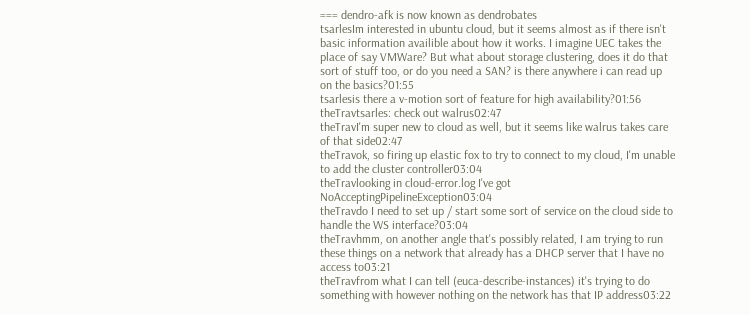=== dendro-afk is now known as dendrobates
tsarlesIm interested in ubuntu cloud, but it seems almost as if there isn't basic information availible about how it works. I imagine UEC takes the place of say VMWare? But what about storage clustering, does it do that sort of stuff too, or do you need a SAN? is there anywhere i can read up on the basics?01:55
tsarlesis there a v-motion sort of feature for high availability?01:56
theTravtsarles: check out walrus02:47
theTravI'm super new to cloud as well, but it seems like walrus takes care of that side02:47
theTravok, so firing up elastic fox to try to connect to my cloud, I'm unable to add the cluster controller03:04
theTravlooking in cloud-error.log I've got NoAcceptingPipelineException03:04
theTravdo I need to set up / start some sort of service on the cloud side to handle the WS interface?03:04
theTravhmm, on another angle that's possibly related, I am trying to run these things on a network that already has a DHCP server that I have no access to03:21
theTravfrom what I can tell (euca-describe-instances) it's trying to do something with however nothing on the network has that IP address03:22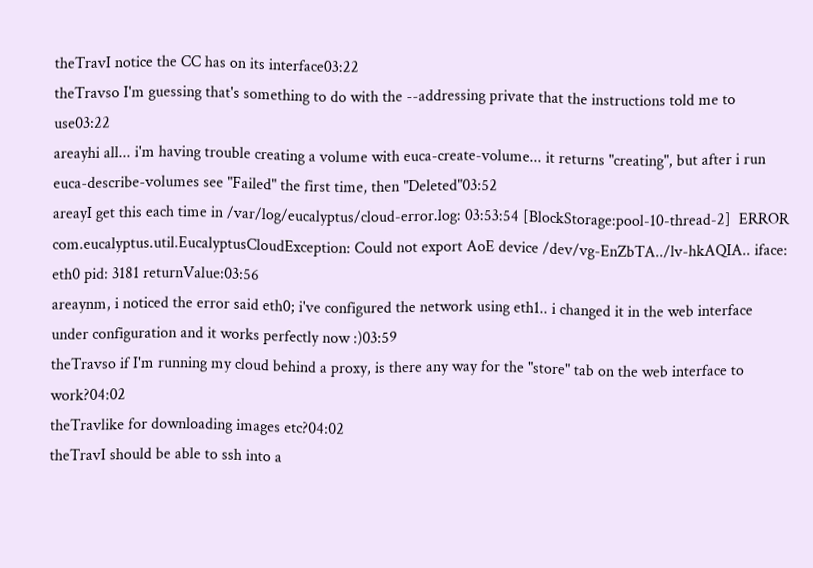theTravI notice the CC has on its interface03:22
theTravso I'm guessing that's something to do with the --addressing private that the instructions told me to use03:22
areayhi all... i'm having trouble creating a volume with euca-create-volume... it returns "creating", but after i run euca-describe-volumes see "Failed" the first time, then "Deleted"03:52
areayI get this each time in /var/log/eucalyptus/cloud-error.log: 03:53:54 [BlockStorage:pool-10-thread-2]  ERROR com.eucalyptus.util.EucalyptusCloudException: Could not export AoE device /dev/vg-EnZbTA../lv-hkAQIA.. iface: eth0 pid: 3181 returnValue:03:56
areaynm, i noticed the error said eth0; i've configured the network using eth1.. i changed it in the web interface under configuration and it works perfectly now :)03:59
theTravso if I'm running my cloud behind a proxy, is there any way for the "store" tab on the web interface to work?04:02
theTravlike for downloading images etc?04:02
theTravI should be able to ssh into a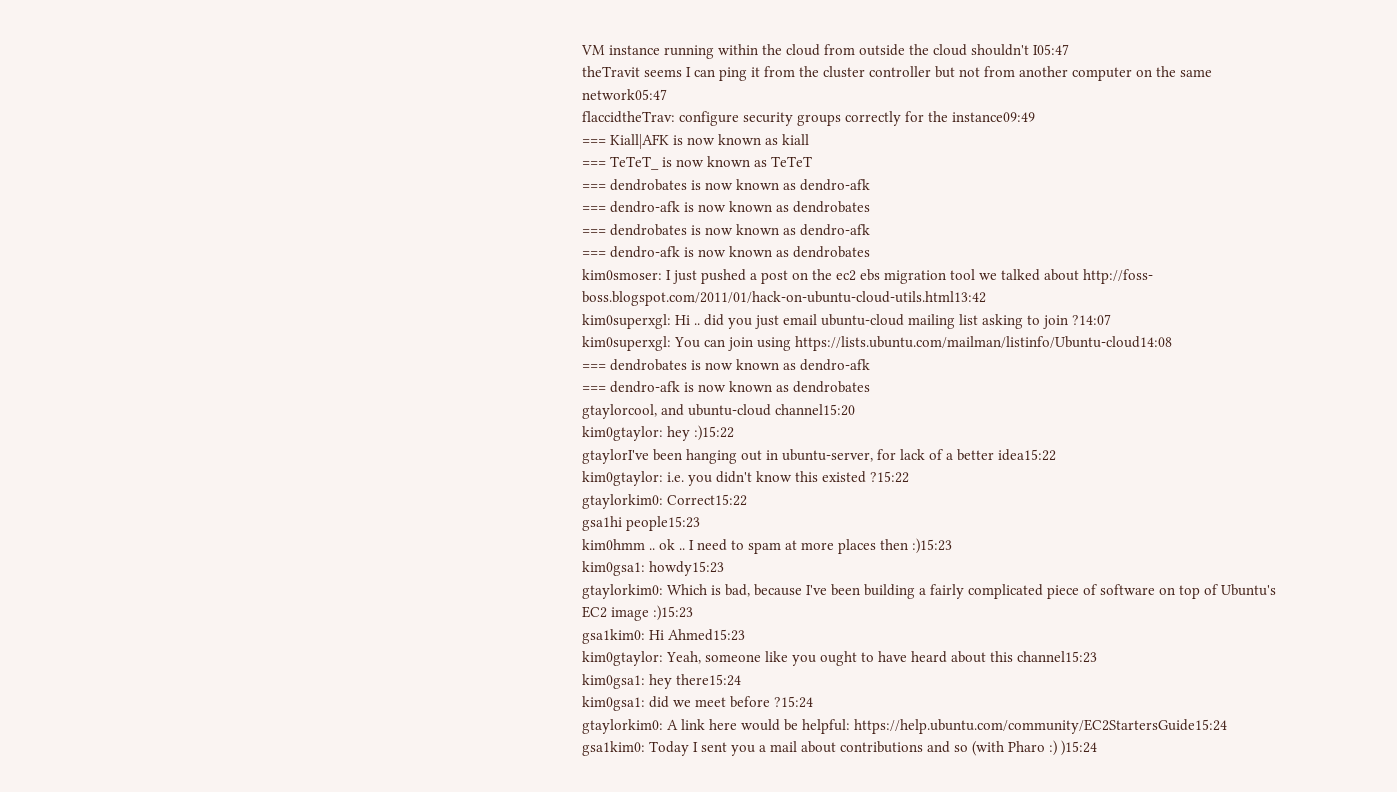VM instance running within the cloud from outside the cloud shouldn't I05:47
theTravit seems I can ping it from the cluster controller but not from another computer on the same network05:47
flaccidtheTrav: configure security groups correctly for the instance09:49
=== Kiall|AFK is now known as kiall
=== TeTeT_ is now known as TeTeT
=== dendrobates is now known as dendro-afk
=== dendro-afk is now known as dendrobates
=== dendrobates is now known as dendro-afk
=== dendro-afk is now known as dendrobates
kim0smoser: I just pushed a post on the ec2 ebs migration tool we talked about http://foss-boss.blogspot.com/2011/01/hack-on-ubuntu-cloud-utils.html13:42
kim0superxgl: Hi .. did you just email ubuntu-cloud mailing list asking to join ?14:07
kim0superxgl: You can join using https://lists.ubuntu.com/mailman/listinfo/Ubuntu-cloud14:08
=== dendrobates is now known as dendro-afk
=== dendro-afk is now known as dendrobates
gtaylorcool, and ubuntu-cloud channel15:20
kim0gtaylor: hey :)15:22
gtaylorI've been hanging out in ubuntu-server, for lack of a better idea15:22
kim0gtaylor: i.e. you didn't know this existed ?15:22
gtaylorkim0: Correct15:22
gsa1hi people15:23
kim0hmm .. ok .. I need to spam at more places then :)15:23
kim0gsa1: howdy15:23
gtaylorkim0: Which is bad, because I've been building a fairly complicated piece of software on top of Ubuntu's EC2 image :)15:23
gsa1kim0: Hi Ahmed15:23
kim0gtaylor: Yeah, someone like you ought to have heard about this channel15:23
kim0gsa1: hey there15:24
kim0gsa1: did we meet before ?15:24
gtaylorkim0: A link here would be helpful: https://help.ubuntu.com/community/EC2StartersGuide15:24
gsa1kim0: Today I sent you a mail about contributions and so (with Pharo :) )15:24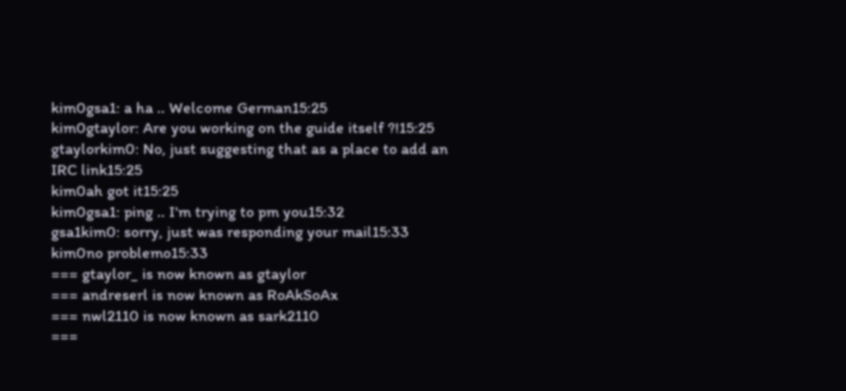kim0gsa1: a ha .. Welcome German15:25
kim0gtaylor: Are you working on the guide itself ?!15:25
gtaylorkim0: No, just suggesting that as a place to add an IRC link15:25
kim0ah got it15:25
kim0gsa1: ping .. I'm trying to pm you15:32
gsa1kim0: sorry, just was responding your mail15:33
kim0no problemo15:33
=== gtaylor_ is now known as gtaylor
=== andreserl is now known as RoAkSoAx
=== nwl2110 is now known as sark2110
===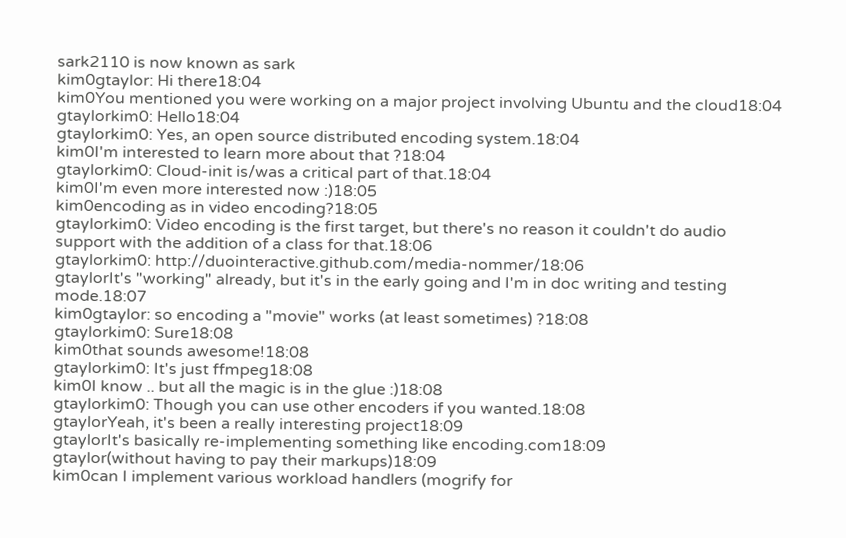sark2110 is now known as sark
kim0gtaylor: Hi there18:04
kim0You mentioned you were working on a major project involving Ubuntu and the cloud18:04
gtaylorkim0: Hello18:04
gtaylorkim0: Yes, an open source distributed encoding system.18:04
kim0I'm interested to learn more about that ?18:04
gtaylorkim0: Cloud-init is/was a critical part of that.18:04
kim0I'm even more interested now :)18:05
kim0encoding as in video encoding?18:05
gtaylorkim0: Video encoding is the first target, but there's no reason it couldn't do audio support with the addition of a class for that.18:06
gtaylorkim0: http://duointeractive.github.com/media-nommer/18:06
gtaylorIt's "working" already, but it's in the early going and I'm in doc writing and testing mode.18:07
kim0gtaylor: so encoding a "movie" works (at least sometimes) ?18:08
gtaylorkim0: Sure18:08
kim0that sounds awesome!18:08
gtaylorkim0: It's just ffmpeg18:08
kim0I know .. but all the magic is in the glue :)18:08
gtaylorkim0: Though you can use other encoders if you wanted.18:08
gtaylorYeah, it's been a really interesting project18:09
gtaylorIt's basically re-implementing something like encoding.com18:09
gtaylor(without having to pay their markups)18:09
kim0can I implement various workload handlers (mogrify for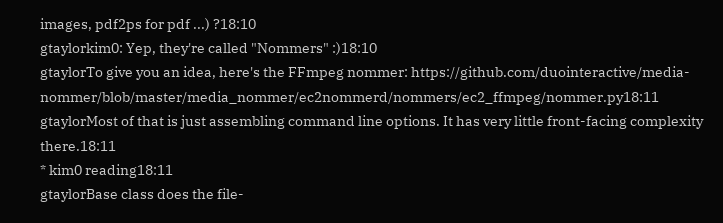images, pdf2ps for pdf ...) ?18:10
gtaylorkim0: Yep, they're called "Nommers" :)18:10
gtaylorTo give you an idea, here's the FFmpeg nommer: https://github.com/duointeractive/media-nommer/blob/master/media_nommer/ec2nommerd/nommers/ec2_ffmpeg/nommer.py18:11
gtaylorMost of that is just assembling command line options. It has very little front-facing complexity there.18:11
* kim0 reading18:11
gtaylorBase class does the file-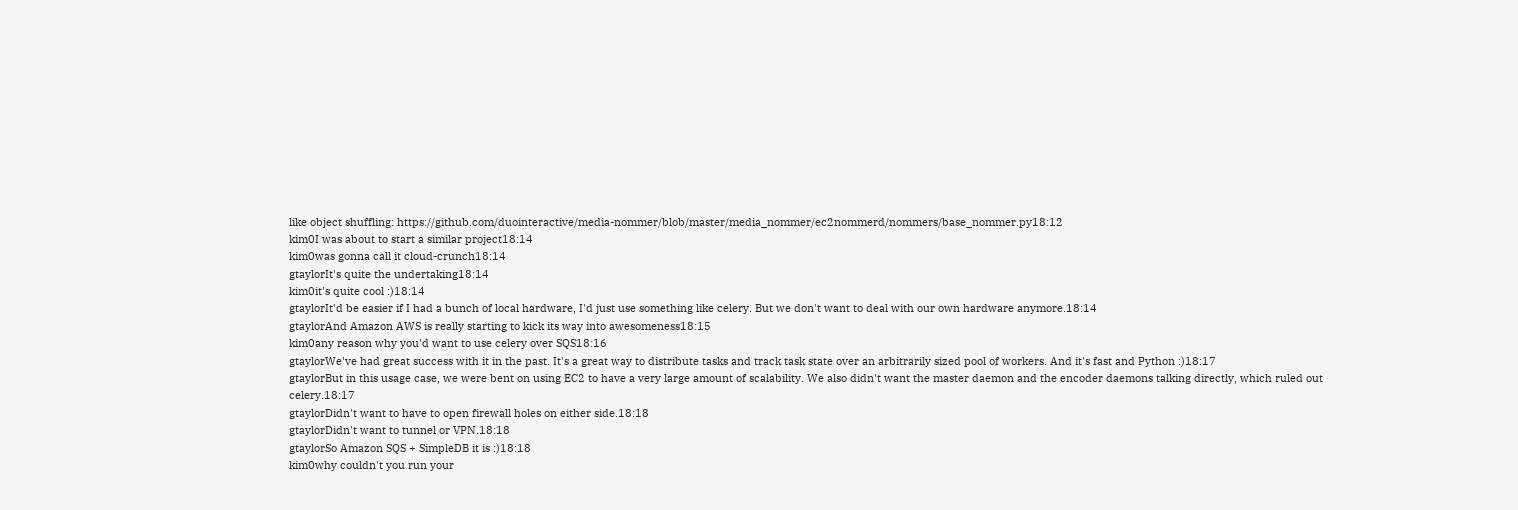like object shuffling: https://github.com/duointeractive/media-nommer/blob/master/media_nommer/ec2nommerd/nommers/base_nommer.py18:12
kim0I was about to start a similar project18:14
kim0was gonna call it cloud-crunch18:14
gtaylorIt's quite the undertaking18:14
kim0it's quite cool :)18:14
gtaylorIt'd be easier if I had a bunch of local hardware, I'd just use something like celery. But we don't want to deal with our own hardware anymore.18:14
gtaylorAnd Amazon AWS is really starting to kick its way into awesomeness18:15
kim0any reason why you'd want to use celery over SQS18:16
gtaylorWe've had great success with it in the past. It's a great way to distribute tasks and track task state over an arbitrarily sized pool of workers. And it's fast and Python :)18:17
gtaylorBut in this usage case, we were bent on using EC2 to have a very large amount of scalability. We also didn't want the master daemon and the encoder daemons talking directly, which ruled out celery.18:17
gtaylorDidn't want to have to open firewall holes on either side.18:18
gtaylorDidn't want to tunnel or VPN.18:18
gtaylorSo Amazon SQS + SimpleDB it is :)18:18
kim0why couldn't you run your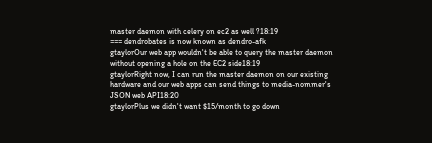master daemon with celery on ec2 as well ?18:19
=== dendrobates is now known as dendro-afk
gtaylorOur web app wouldn't be able to query the master daemon without opening a hole on the EC2 side18:19
gtaylorRight now, I can run the master daemon on our existing hardware and our web apps can send things to media-nommer's JSON web API18:20
gtaylorPlus we didn't want $15/month to go down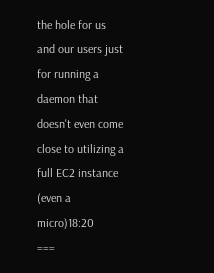the hole for us and our users just for running a daemon that doesn't even come close to utilizing a full EC2 instance (even a micro)18:20
===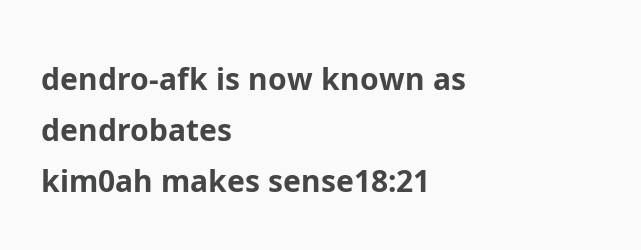dendro-afk is now known as dendrobates
kim0ah makes sense18:21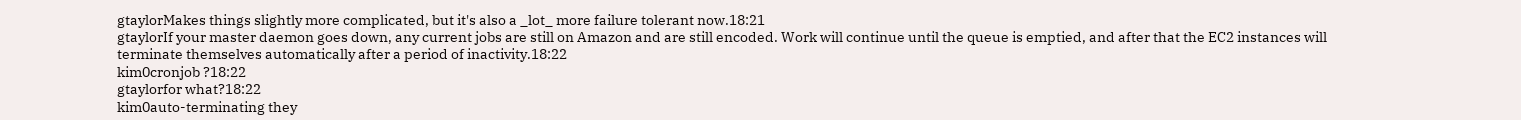gtaylorMakes things slightly more complicated, but it's also a _lot_ more failure tolerant now.18:21
gtaylorIf your master daemon goes down, any current jobs are still on Amazon and are still encoded. Work will continue until the queue is emptied, and after that the EC2 instances will terminate themselves automatically after a period of inactivity.18:22
kim0cronjob ?18:22
gtaylorfor what?18:22
kim0auto-terminating they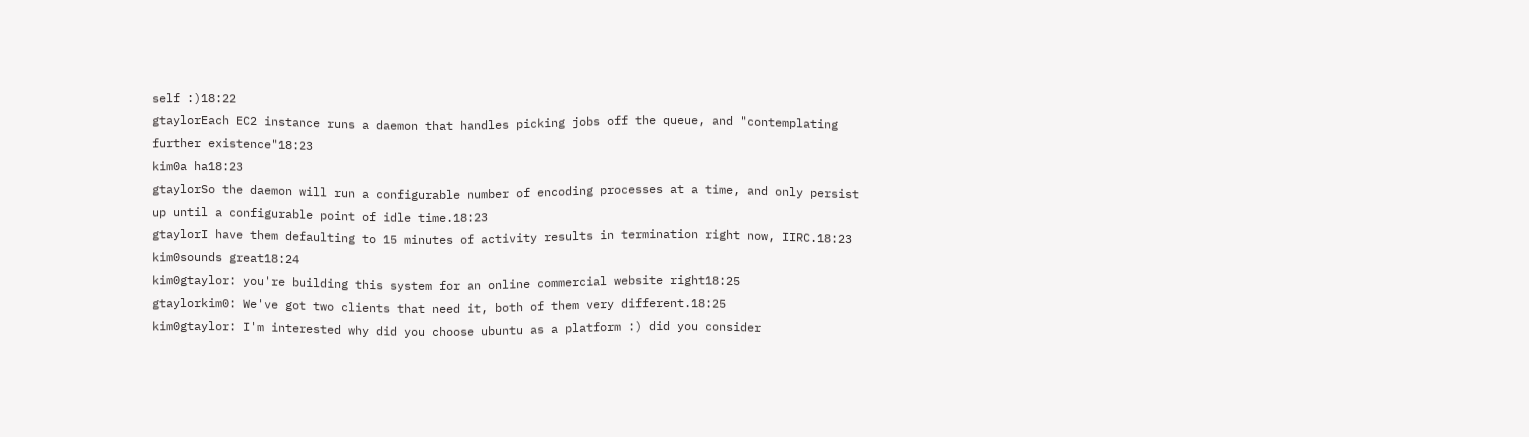self :)18:22
gtaylorEach EC2 instance runs a daemon that handles picking jobs off the queue, and "contemplating further existence"18:23
kim0a ha18:23
gtaylorSo the daemon will run a configurable number of encoding processes at a time, and only persist up until a configurable point of idle time.18:23
gtaylorI have them defaulting to 15 minutes of activity results in termination right now, IIRC.18:23
kim0sounds great18:24
kim0gtaylor: you're building this system for an online commercial website right18:25
gtaylorkim0: We've got two clients that need it, both of them very different.18:25
kim0gtaylor: I'm interested why did you choose ubuntu as a platform :) did you consider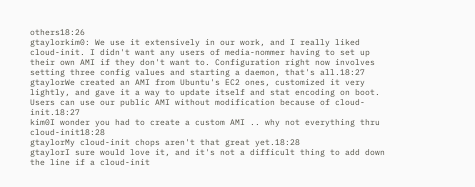others18:26
gtaylorkim0: We use it extensively in our work, and I really liked cloud-init. I didn't want any users of media-nommer having to set up their own AMI if they don't want to. Configuration right now involves setting three config values and starting a daemon, that's all.18:27
gtaylorWe created an AMI from Ubuntu's EC2 ones, customized it very lightly, and gave it a way to update itself and stat encoding on boot. Users can use our public AMI without modification because of cloud-init.18:27
kim0I wonder you had to create a custom AMI .. why not everything thru cloud-init18:28
gtaylorMy cloud-init chops aren't that great yet.18:28
gtaylorI sure would love it, and it's not a difficult thing to add down the line if a cloud-init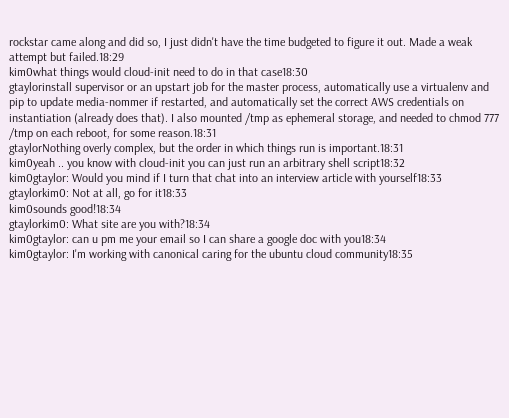rockstar came along and did so, I just didn't have the time budgeted to figure it out. Made a weak attempt but failed.18:29
kim0what things would cloud-init need to do in that case18:30
gtaylorinstall supervisor or an upstart job for the master process, automatically use a virtualenv and pip to update media-nommer if restarted, and automatically set the correct AWS credentials on instantiation (already does that). I also mounted /tmp as ephemeral storage, and needed to chmod 777 /tmp on each reboot, for some reason.18:31
gtaylorNothing overly complex, but the order in which things run is important.18:31
kim0yeah .. you know with cloud-init you can just run an arbitrary shell script18:32
kim0gtaylor: Would you mind if I turn that chat into an interview article with yourself18:33
gtaylorkim0: Not at all, go for it18:33
kim0sounds good!18:34
gtaylorkim0: What site are you with?18:34
kim0gtaylor: can u pm me your email so I can share a google doc with you18:34
kim0gtaylor: I'm working with canonical caring for the ubuntu cloud community18:35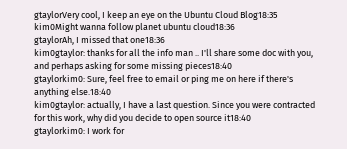gtaylorVery cool, I keep an eye on the Ubuntu Cloud Blog18:35
kim0Might wanna follow planet ubuntu cloud18:36
gtaylorAh, I missed that one18:36
kim0gtaylor: thanks for all the info man .. I'll share some doc with you, and perhaps asking for some missing pieces18:40
gtaylorkim0: Sure, feel free to email or ping me on here if there's anything else.18:40
kim0gtaylor: actually, I have a last question. Since you were contracted for this work, why did you decide to open source it18:40
gtaylorkim0: I work for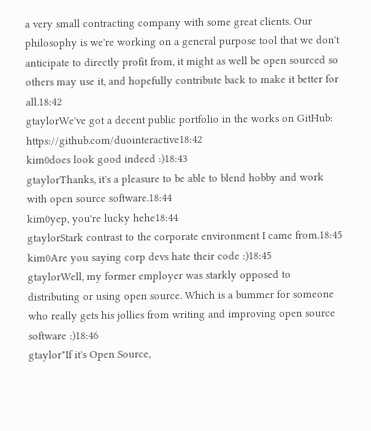a very small contracting company with some great clients. Our philosophy is we're working on a general purpose tool that we don't anticipate to directly profit from, it might as well be open sourced so others may use it, and hopefully contribute back to make it better for all.18:42
gtaylorWe've got a decent public portfolio in the works on GitHub: https://github.com/duointeractive18:42
kim0does look good indeed :)18:43
gtaylorThanks, it's a pleasure to be able to blend hobby and work with open source software.18:44
kim0yep, you're lucky hehe18:44
gtaylorStark contrast to the corporate environment I came from.18:45
kim0Are you saying corp devs hate their code :)18:45
gtaylorWell, my former employer was starkly opposed to distributing or using open source. Which is a bummer for someone who really gets his jollies from writing and improving open source software :)18:46
gtaylor"If it's Open Source,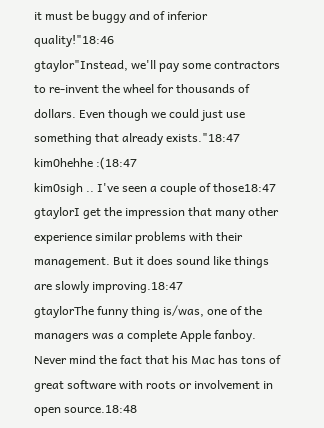it must be buggy and of inferior quality!"18:46
gtaylor"Instead, we'll pay some contractors to re-invent the wheel for thousands of dollars. Even though we could just use something that already exists."18:47
kim0hehhe :(18:47
kim0sigh .. I've seen a couple of those18:47
gtaylorI get the impression that many other experience similar problems with their management. But it does sound like things are slowly improving.18:47
gtaylorThe funny thing is/was, one of the managers was a complete Apple fanboy. Never mind the fact that his Mac has tons of great software with roots or involvement in open source.18:48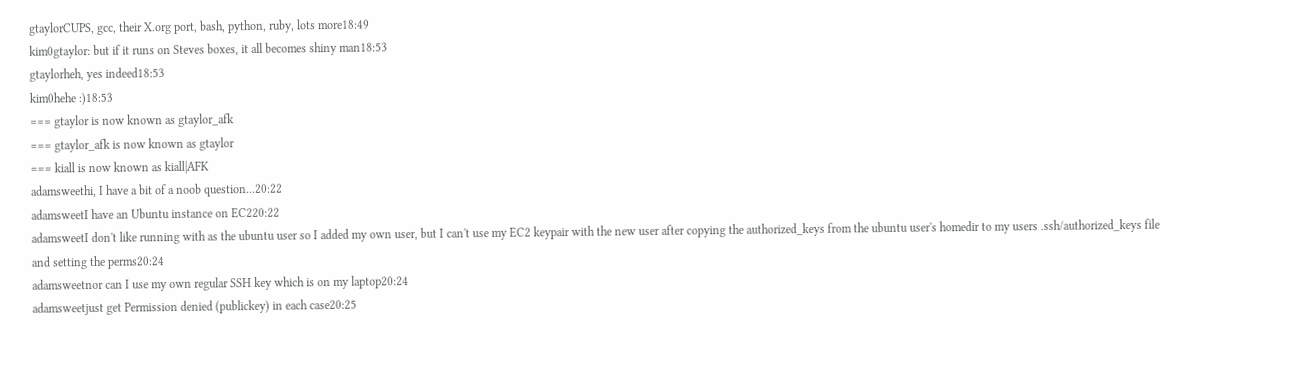gtaylorCUPS, gcc, their X.org port, bash, python, ruby, lots more18:49
kim0gtaylor: but if it runs on Steves boxes, it all becomes shiny man18:53
gtaylorheh, yes indeed18:53
kim0hehe :)18:53
=== gtaylor is now known as gtaylor_afk
=== gtaylor_afk is now known as gtaylor
=== kiall is now known as kiall|AFK
adamsweethi, I have a bit of a noob question...20:22
adamsweetI have an Ubuntu instance on EC220:22
adamsweetI don't like running with as the ubuntu user so I added my own user, but I can't use my EC2 keypair with the new user after copying the authorized_keys from the ubuntu user's homedir to my users .ssh/authorized_keys file and setting the perms20:24
adamsweetnor can I use my own regular SSH key which is on my laptop20:24
adamsweetjust get Permission denied (publickey) in each case20:25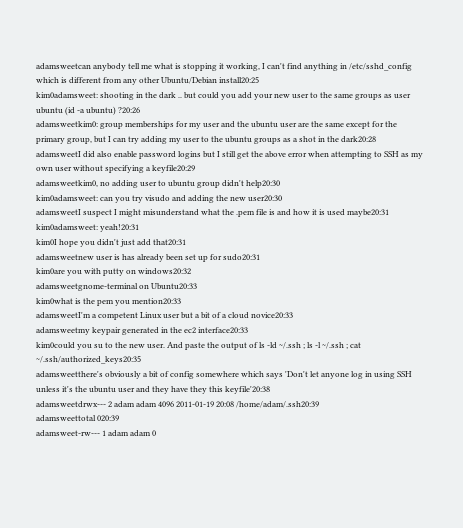adamsweetcan anybody tell me what is stopping it working, I can't find anything in /etc/sshd_config which is different from any other Ubuntu/Debian install20:25
kim0adamsweet: shooting in the dark .. but could you add your new user to the same groups as user ubuntu (id -a ubuntu) ?20:26
adamsweetkim0: group memberships for my user and the ubuntu user are the same except for the primary group, but I can try adding my user to the ubuntu groups as a shot in the dark20:28
adamsweetI did also enable password logins but I still get the above error when attempting to SSH as my own user without specifying a keyfile20:29
adamsweetkim0, no adding user to ubuntu group didn't help20:30
kim0adamsweet: can you try visudo and adding the new user20:30
adamsweetI suspect I might misunderstand what the .pem file is and how it is used maybe20:31
kim0adamsweet: yeah!20:31
kim0I hope you didn't just add that20:31
adamsweetnew user is has already been set up for sudo20:31
kim0are you with putty on windows20:32
adamsweetgnome-terminal on Ubuntu20:33
kim0what is the pem you mention20:33
adamsweetI'm a competent Linux user but a bit of a cloud novice20:33
adamsweetmy keypair generated in the ec2 interface20:33
kim0could you su to the new user. And paste the output of ls -ld ~/.ssh ; ls -l ~/.ssh ; cat ~/.ssh/authorized_keys20:35
adamsweetthere's obviously a bit of config somewhere which says 'Don't let anyone log in using SSH unless it's the ubuntu user and they have they this keyfile'20:38
adamsweetdrwx--- 2 adam adam 4096 2011-01-19 20:08 /home/adam/.ssh20:39
adamsweettotal 020:39
adamsweet-rw--- 1 adam adam 0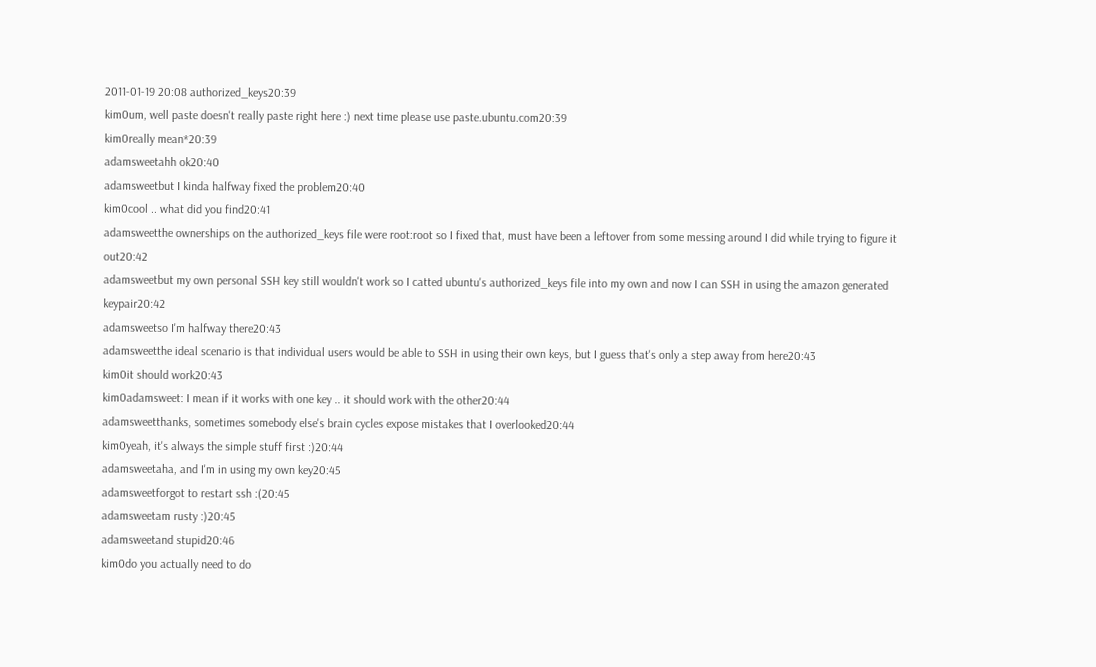2011-01-19 20:08 authorized_keys20:39
kim0um, well paste doesn't really paste right here :) next time please use paste.ubuntu.com20:39
kim0really mean*20:39
adamsweetahh ok20:40
adamsweetbut I kinda halfway fixed the problem20:40
kim0cool .. what did you find20:41
adamsweetthe ownerships on the authorized_keys file were root:root so I fixed that, must have been a leftover from some messing around I did while trying to figure it out20:42
adamsweetbut my own personal SSH key still wouldn't work so I catted ubuntu's authorized_keys file into my own and now I can SSH in using the amazon generated keypair20:42
adamsweetso I'm halfway there20:43
adamsweetthe ideal scenario is that individual users would be able to SSH in using their own keys, but I guess that's only a step away from here20:43
kim0it should work20:43
kim0adamsweet: I mean if it works with one key .. it should work with the other20:44
adamsweetthanks, sometimes somebody else's brain cycles expose mistakes that I overlooked20:44
kim0yeah, it's always the simple stuff first :)20:44
adamsweetaha, and I'm in using my own key20:45
adamsweetforgot to restart ssh :(20:45
adamsweetam rusty :)20:45
adamsweetand stupid20:46
kim0do you actually need to do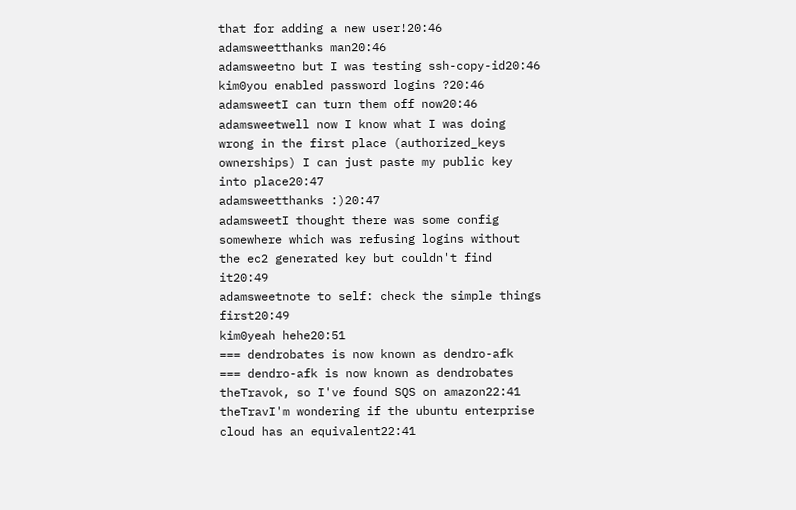that for adding a new user!20:46
adamsweetthanks man20:46
adamsweetno but I was testing ssh-copy-id20:46
kim0you enabled password logins ?20:46
adamsweetI can turn them off now20:46
adamsweetwell now I know what I was doing wrong in the first place (authorized_keys ownerships) I can just paste my public key into place20:47
adamsweetthanks :)20:47
adamsweetI thought there was some config somewhere which was refusing logins without the ec2 generated key but couldn't find it20:49
adamsweetnote to self: check the simple things first20:49
kim0yeah hehe20:51
=== dendrobates is now known as dendro-afk
=== dendro-afk is now known as dendrobates
theTravok, so I've found SQS on amazon22:41
theTravI'm wondering if the ubuntu enterprise cloud has an equivalent22:41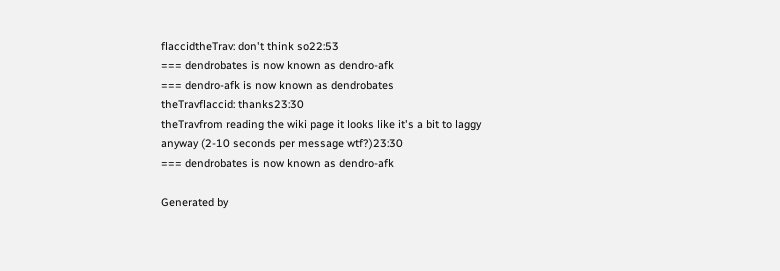flaccidtheTrav: don't think so22:53
=== dendrobates is now known as dendro-afk
=== dendro-afk is now known as dendrobates
theTravflaccid: thanks23:30
theTravfrom reading the wiki page it looks like it's a bit to laggy anyway (2-10 seconds per message wtf?)23:30
=== dendrobates is now known as dendro-afk

Generated by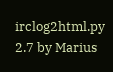irclog2html.py 2.7 by Marius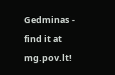Gedminas - find it at mg.pov.lt!